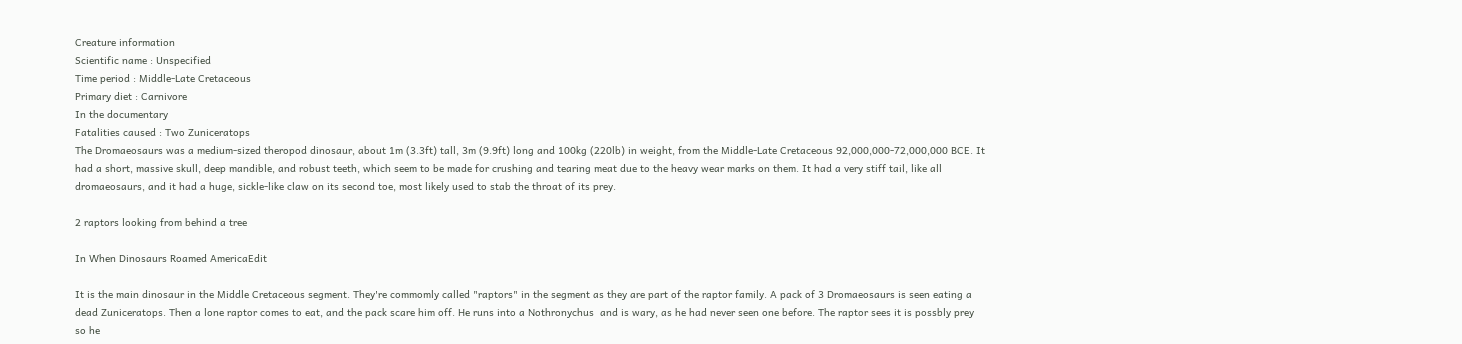Creature information
Scientific name : Unspecified
Time period : Middle-Late Cretaceous
Primary diet : Carnivore
In the documentary
Fatalities caused : Two Zuniceratops
The Dromaeosaurs was a medium-sized theropod dinosaur, about 1m (3.3ft) tall, 3m (9.9ft) long and 100kg (220lb) in weight, from the Middle-Late Cretaceous 92,000,000-72,000,000 BCE. It had a short, massive skull, deep mandible, and robust teeth, which seem to be made for crushing and tearing meat due to the heavy wear marks on them. It had a very stiff tail, like all dromaeosaurs, and it had a huge, sickle-like claw on its second toe, most likely used to stab the throat of its prey.

2 raptors looking from behind a tree

In When Dinosaurs Roamed AmericaEdit

It is the main dinosaur in the Middle Cretaceous segment. They're commomly called "raptors" in the segment as they are part of the raptor family. A pack of 3 Dromaeosaurs is seen eating a dead Zuniceratops. Then a lone raptor comes to eat, and the pack scare him off. He runs into a Nothronychus  and is wary, as he had never seen one before. The raptor sees it is possbly prey so he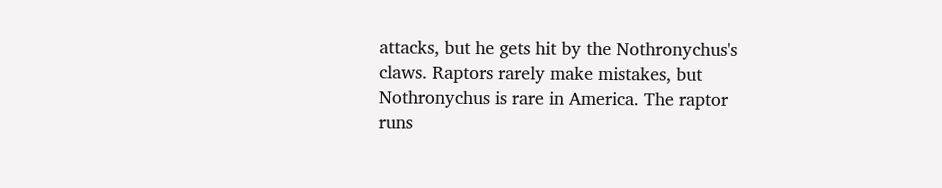attacks, but he gets hit by the Nothronychus's claws. Raptors rarely make mistakes, but Nothronychus is rare in America. The raptor runs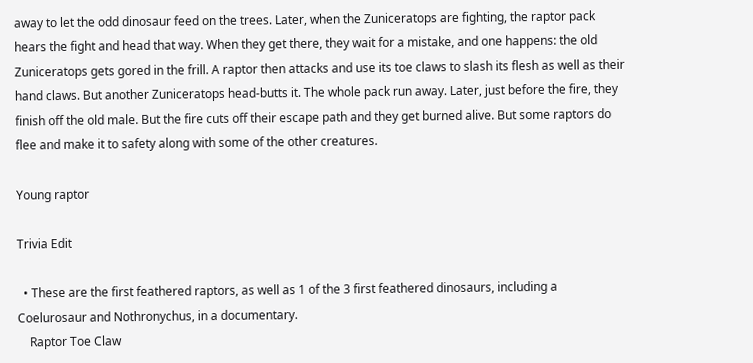away to let the odd dinosaur feed on the trees. Later, when the Zuniceratops are fighting, the raptor pack hears the fight and head that way. When they get there, they wait for a mistake, and one happens: the old Zuniceratops gets gored in the frill. A raptor then attacks and use its toe claws to slash its flesh as well as their hand claws. But another Zuniceratops head-butts it. The whole pack run away. Later, just before the fire, they finish off the old male. But the fire cuts off their escape path and they get burned alive. But some raptors do flee and make it to safety along with some of the other creatures.

Young raptor

Trivia Edit

  • These are the first feathered raptors, as well as 1 of the 3 first feathered dinosaurs, including a Coelurosaur and Nothronychus, in a documentary.
    Raptor Toe Claw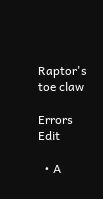Raptor's toe claw

Errors Edit

  • A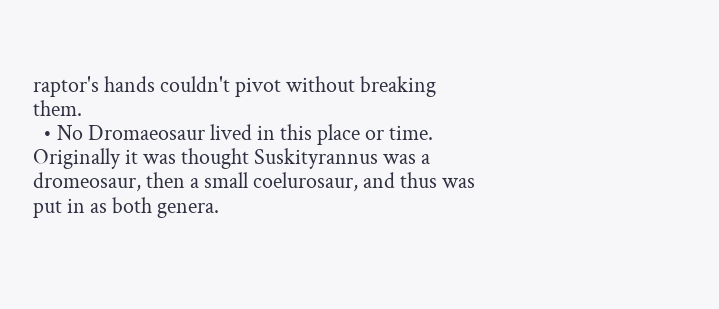raptor's hands couldn't pivot without breaking them.
  • No Dromaeosaur lived in this place or time. Originally it was thought Suskityrannus was a dromeosaur, then a small coelurosaur, and thus was put in as both genera.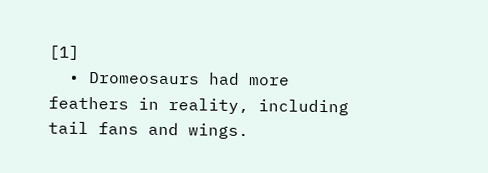[1]
  • Dromeosaurs had more feathers in reality, including tail fans and wings.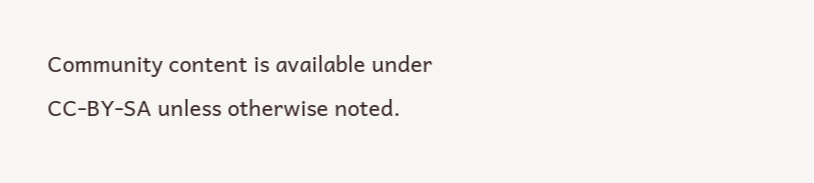Community content is available under CC-BY-SA unless otherwise noted.